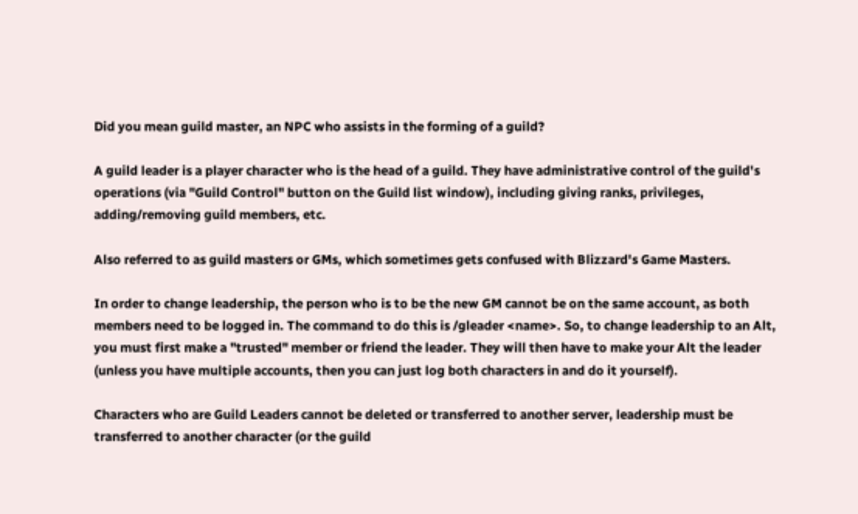Did you mean guild master, an NPC who assists in the forming of a guild?

A guild leader is a player character who is the head of a guild. They have administrative control of the guild's operations (via "Guild Control" button on the Guild list window), including giving ranks, privileges, adding/removing guild members, etc.

Also referred to as guild masters or GMs, which sometimes gets confused with Blizzard's Game Masters.

In order to change leadership, the person who is to be the new GM cannot be on the same account, as both members need to be logged in. The command to do this is /gleader <name>. So, to change leadership to an Alt, you must first make a "trusted" member or friend the leader. They will then have to make your Alt the leader (unless you have multiple accounts, then you can just log both characters in and do it yourself).

Characters who are Guild Leaders cannot be deleted or transferred to another server, leadership must be transferred to another character (or the guild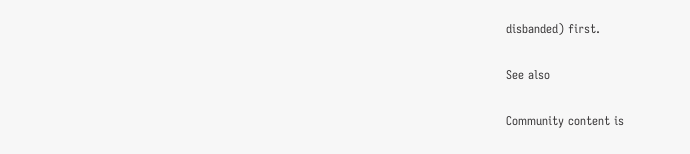disbanded) first.

See also

Community content is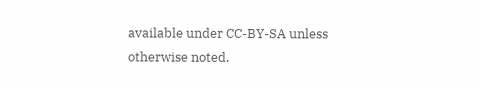available under CC-BY-SA unless otherwise noted.